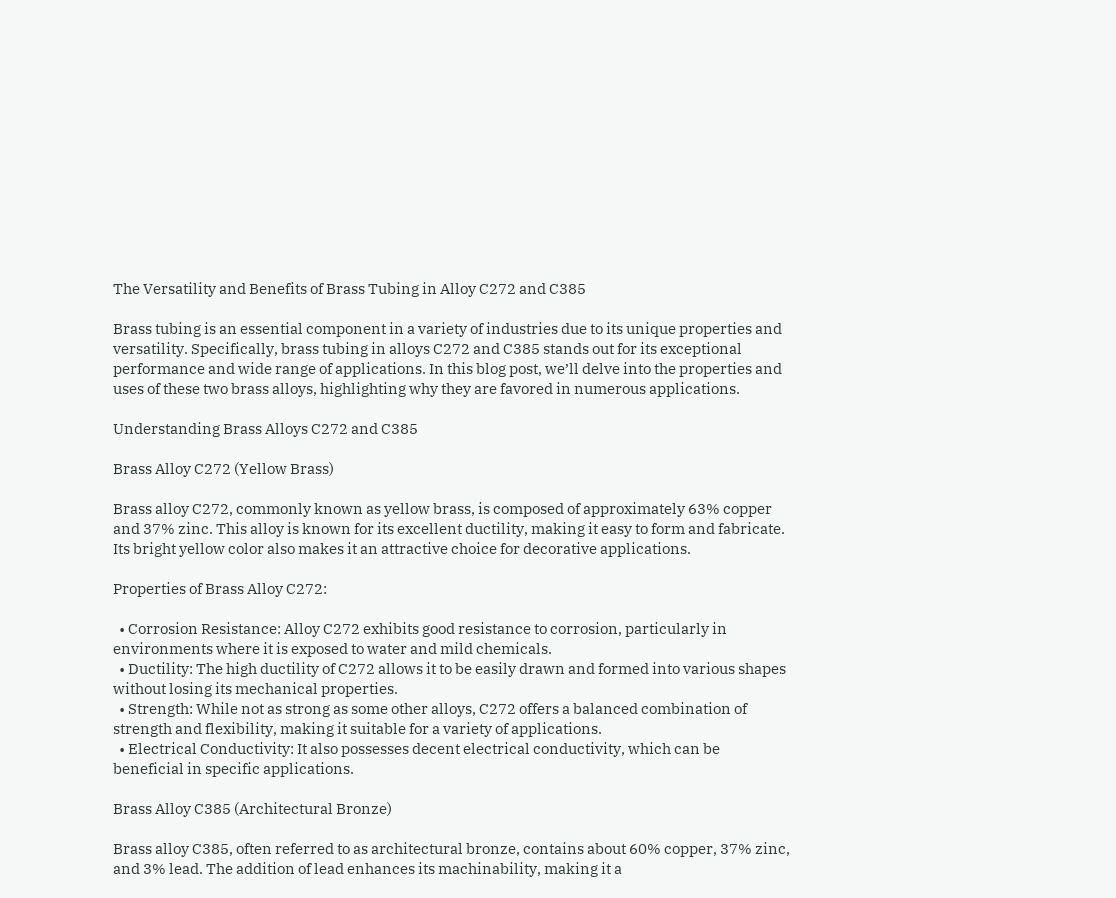The Versatility and Benefits of Brass Tubing in Alloy C272 and C385

Brass tubing is an essential component in a variety of industries due to its unique properties and versatility. Specifically, brass tubing in alloys C272 and C385 stands out for its exceptional performance and wide range of applications. In this blog post, we’ll delve into the properties and uses of these two brass alloys, highlighting why they are favored in numerous applications.

Understanding Brass Alloys C272 and C385

Brass Alloy C272 (Yellow Brass)

Brass alloy C272, commonly known as yellow brass, is composed of approximately 63% copper and 37% zinc. This alloy is known for its excellent ductility, making it easy to form and fabricate. Its bright yellow color also makes it an attractive choice for decorative applications.

Properties of Brass Alloy C272:

  • Corrosion Resistance: Alloy C272 exhibits good resistance to corrosion, particularly in environments where it is exposed to water and mild chemicals.
  • Ductility: The high ductility of C272 allows it to be easily drawn and formed into various shapes without losing its mechanical properties.
  • Strength: While not as strong as some other alloys, C272 offers a balanced combination of strength and flexibility, making it suitable for a variety of applications.
  • Electrical Conductivity: It also possesses decent electrical conductivity, which can be beneficial in specific applications.

Brass Alloy C385 (Architectural Bronze)

Brass alloy C385, often referred to as architectural bronze, contains about 60% copper, 37% zinc, and 3% lead. The addition of lead enhances its machinability, making it a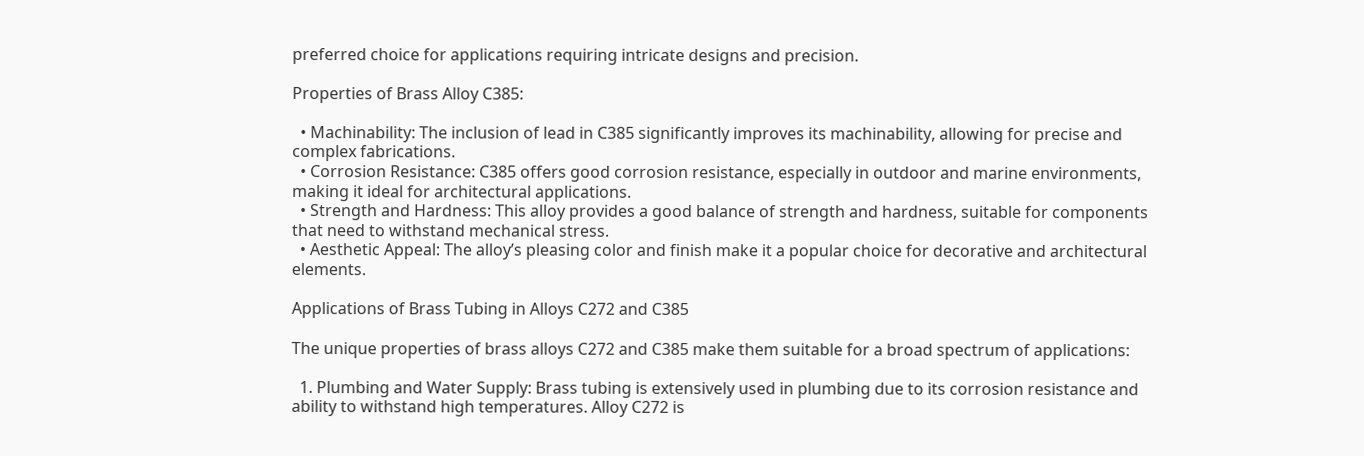preferred choice for applications requiring intricate designs and precision.

Properties of Brass Alloy C385:

  • Machinability: The inclusion of lead in C385 significantly improves its machinability, allowing for precise and complex fabrications.
  • Corrosion Resistance: C385 offers good corrosion resistance, especially in outdoor and marine environments, making it ideal for architectural applications.
  • Strength and Hardness: This alloy provides a good balance of strength and hardness, suitable for components that need to withstand mechanical stress.
  • Aesthetic Appeal: The alloy’s pleasing color and finish make it a popular choice for decorative and architectural elements.

Applications of Brass Tubing in Alloys C272 and C385

The unique properties of brass alloys C272 and C385 make them suitable for a broad spectrum of applications:

  1. Plumbing and Water Supply: Brass tubing is extensively used in plumbing due to its corrosion resistance and ability to withstand high temperatures. Alloy C272 is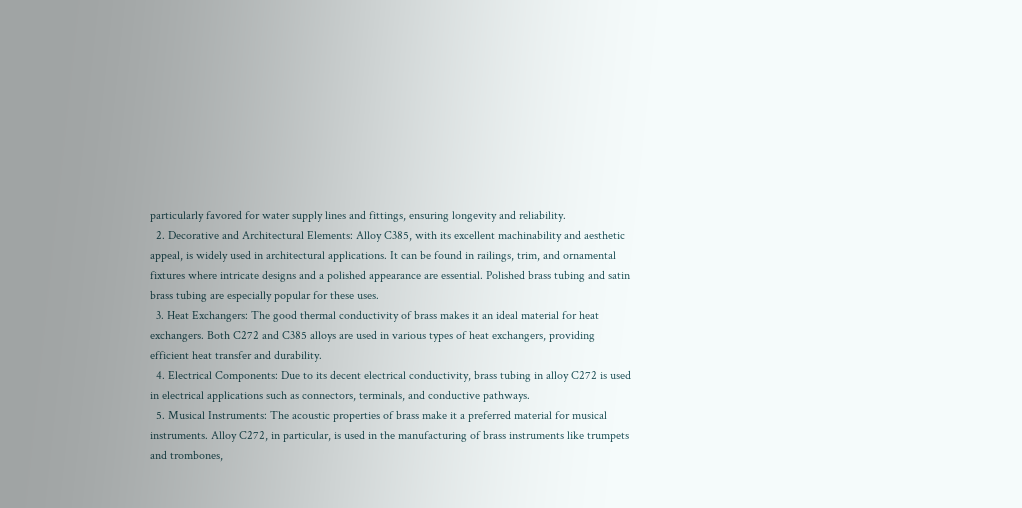particularly favored for water supply lines and fittings, ensuring longevity and reliability.
  2. Decorative and Architectural Elements: Alloy C385, with its excellent machinability and aesthetic appeal, is widely used in architectural applications. It can be found in railings, trim, and ornamental fixtures where intricate designs and a polished appearance are essential. Polished brass tubing and satin brass tubing are especially popular for these uses.
  3. Heat Exchangers: The good thermal conductivity of brass makes it an ideal material for heat exchangers. Both C272 and C385 alloys are used in various types of heat exchangers, providing efficient heat transfer and durability.
  4. Electrical Components: Due to its decent electrical conductivity, brass tubing in alloy C272 is used in electrical applications such as connectors, terminals, and conductive pathways.
  5. Musical Instruments: The acoustic properties of brass make it a preferred material for musical instruments. Alloy C272, in particular, is used in the manufacturing of brass instruments like trumpets and trombones,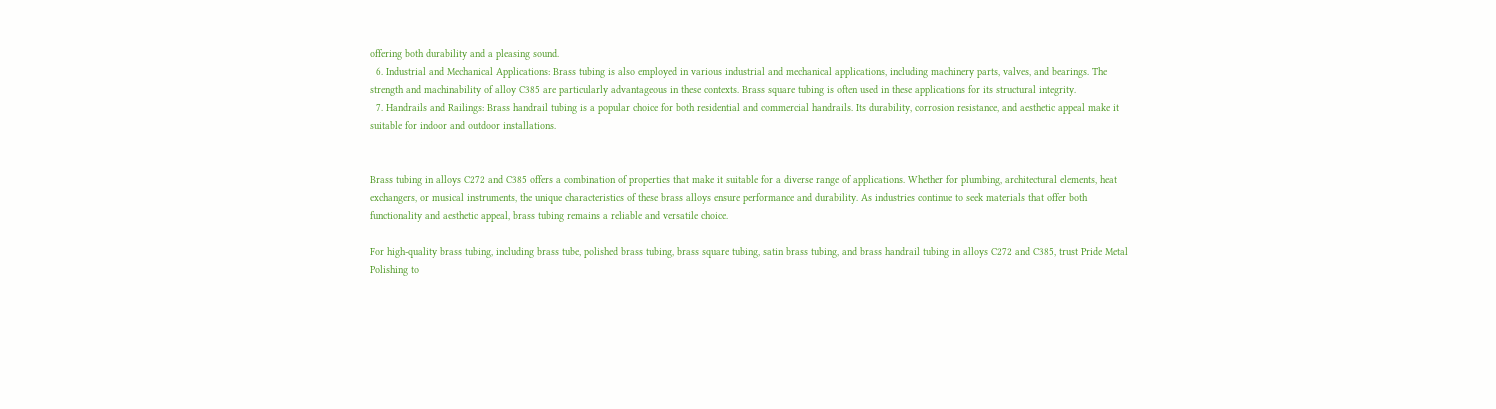offering both durability and a pleasing sound.
  6. Industrial and Mechanical Applications: Brass tubing is also employed in various industrial and mechanical applications, including machinery parts, valves, and bearings. The strength and machinability of alloy C385 are particularly advantageous in these contexts. Brass square tubing is often used in these applications for its structural integrity.
  7. Handrails and Railings: Brass handrail tubing is a popular choice for both residential and commercial handrails. Its durability, corrosion resistance, and aesthetic appeal make it suitable for indoor and outdoor installations.


Brass tubing in alloys C272 and C385 offers a combination of properties that make it suitable for a diverse range of applications. Whether for plumbing, architectural elements, heat exchangers, or musical instruments, the unique characteristics of these brass alloys ensure performance and durability. As industries continue to seek materials that offer both functionality and aesthetic appeal, brass tubing remains a reliable and versatile choice.

For high-quality brass tubing, including brass tube, polished brass tubing, brass square tubing, satin brass tubing, and brass handrail tubing in alloys C272 and C385, trust Pride Metal Polishing to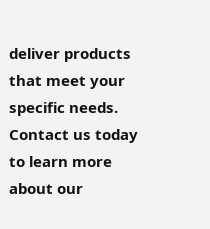deliver products that meet your specific needs. Contact us today to learn more about our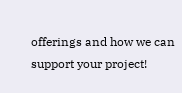offerings and how we can support your project!